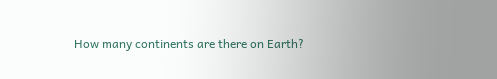How many continents are there on Earth?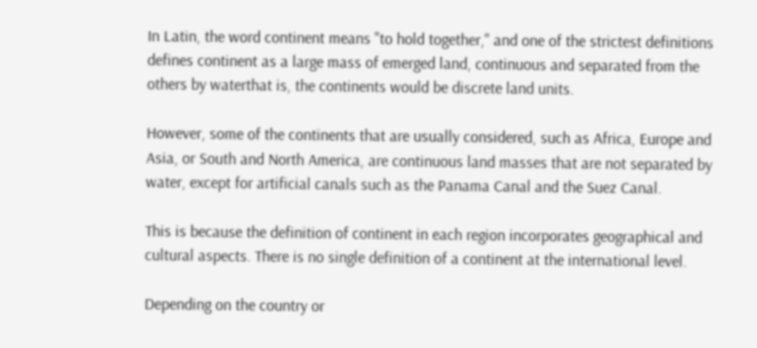In Latin, the word continent means "to hold together," and one of the strictest definitions defines continent as a large mass of emerged land, continuous and separated from the others by waterthat is, the continents would be discrete land units.

However, some of the continents that are usually considered, such as Africa, Europe and Asia, or South and North America, are continuous land masses that are not separated by water, except for artificial canals such as the Panama Canal and the Suez Canal.

This is because the definition of continent in each region incorporates geographical and cultural aspects. There is no single definition of a continent at the international level.

Depending on the country or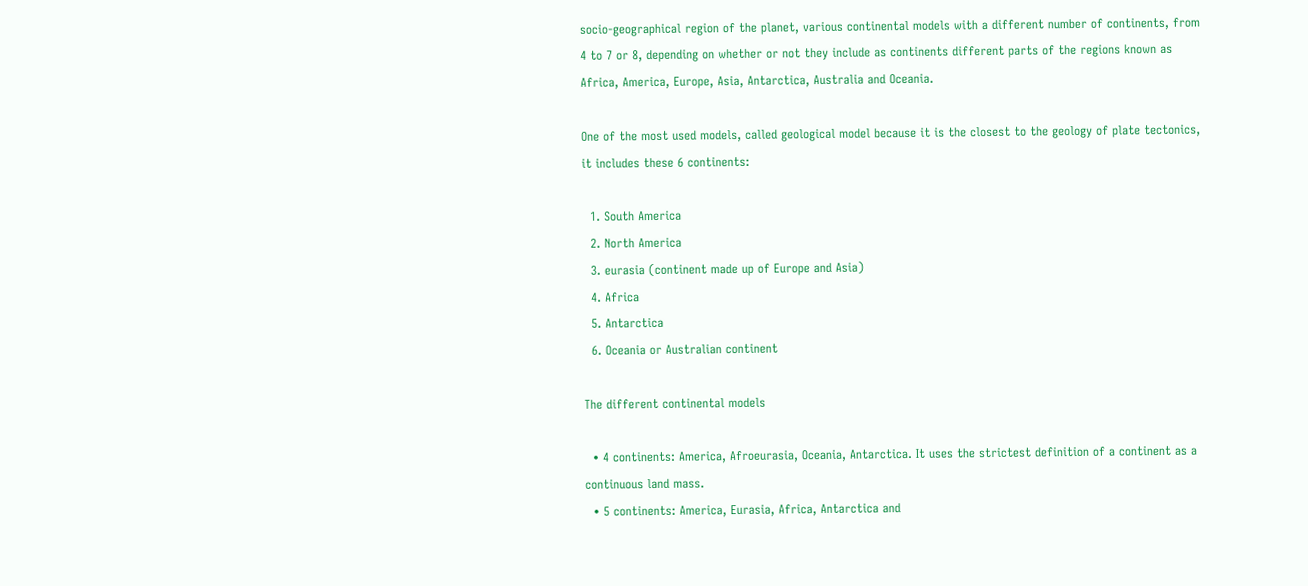socio-geographical region of the planet, various continental models with a different number of continents, from 4 to 7 or 8, depending on whether or not they include as continents different parts of the regions known as Africa, America, Europe, Asia, Antarctica, Australia and Oceania.

One of the most used models, called geological model because it is the closest to the geology of plate tectonics, it includes these 6 continents:

  1. South America
  2. North America
  3. eurasia (continent made up of Europe and Asia)
  4. Africa
  5. Antarctica
  6. Oceania or Australian continent

The different continental models

  • 4 continents: America, Afroeurasia, Oceania, Antarctica. It uses the strictest definition of a continent as a continuous land mass.
  • 5 continents: America, Eurasia, Africa, Antarctica and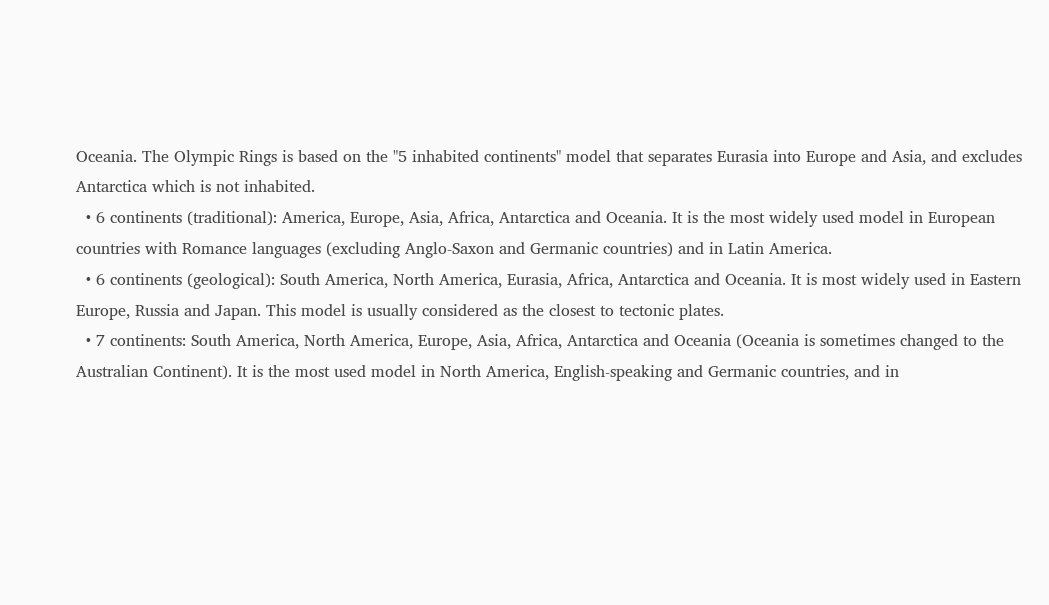Oceania. The Olympic Rings is based on the "5 inhabited continents" model that separates Eurasia into Europe and Asia, and excludes Antarctica which is not inhabited.
  • 6 continents (traditional): America, Europe, Asia, Africa, Antarctica and Oceania. It is the most widely used model in European countries with Romance languages (excluding Anglo-Saxon and Germanic countries) and in Latin America.
  • 6 continents (geological): South America, North America, Eurasia, Africa, Antarctica and Oceania. It is most widely used in Eastern Europe, Russia and Japan. This model is usually considered as the closest to tectonic plates.
  • 7 continents: South America, North America, Europe, Asia, Africa, Antarctica and Oceania (Oceania is sometimes changed to the Australian Continent). It is the most used model in North America, English-speaking and Germanic countries, and in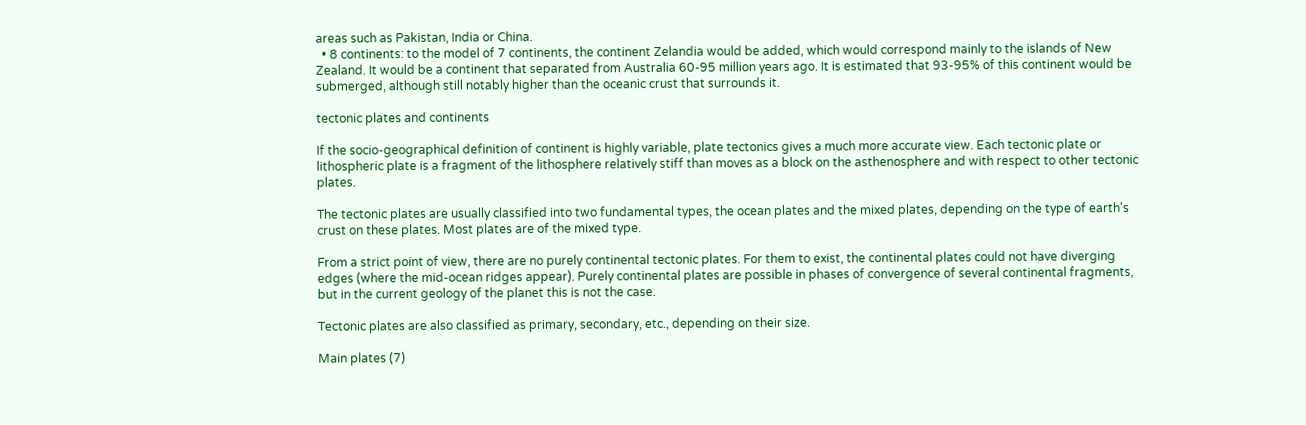areas such as Pakistan, India or China.
  • 8 continents: to the model of 7 continents, the continent Zelandia would be added, which would correspond mainly to the islands of New Zealand. It would be a continent that separated from Australia 60-95 million years ago. It is estimated that 93-95% of this continent would be submerged, although still notably higher than the oceanic crust that surrounds it.

tectonic plates and continents

If the socio-geographical definition of continent is highly variable, plate tectonics gives a much more accurate view. Each tectonic plate or lithospheric plate is a fragment of the lithosphere relatively stiff than moves as a block on the asthenosphere and with respect to other tectonic plates.

The tectonic plates are usually classified into two fundamental types, the ocean plates and the mixed plates, depending on the type of earth's crust on these plates. Most plates are of the mixed type.

From a strict point of view, there are no purely continental tectonic plates. For them to exist, the continental plates could not have diverging edges (where the mid-ocean ridges appear). Purely continental plates are possible in phases of convergence of several continental fragments, but in the current geology of the planet this is not the case.

Tectonic plates are also classified as primary, secondary, etc., depending on their size.

Main plates (7)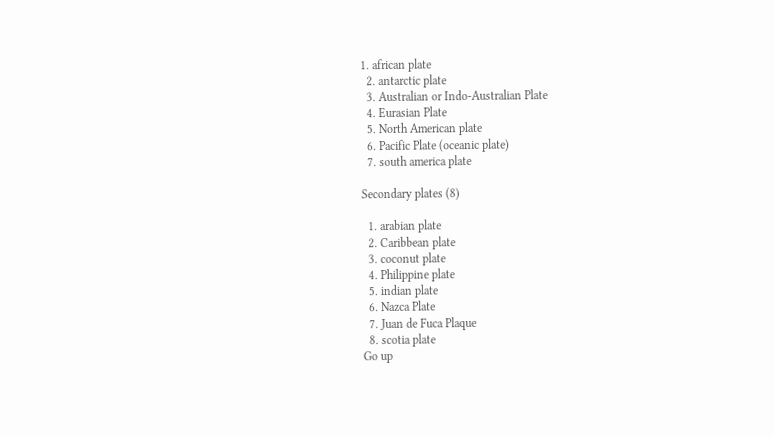1. african plate
  2. antarctic plate
  3. Australian or Indo-Australian Plate
  4. Eurasian Plate
  5. North American plate
  6. Pacific Plate (oceanic plate)
  7. south america plate

Secondary plates (8)

  1. arabian plate
  2. Caribbean plate
  3. coconut plate
  4. Philippine plate
  5. indian plate
  6. Nazca Plate
  7. Juan de Fuca Plaque
  8. scotia plate
Go up